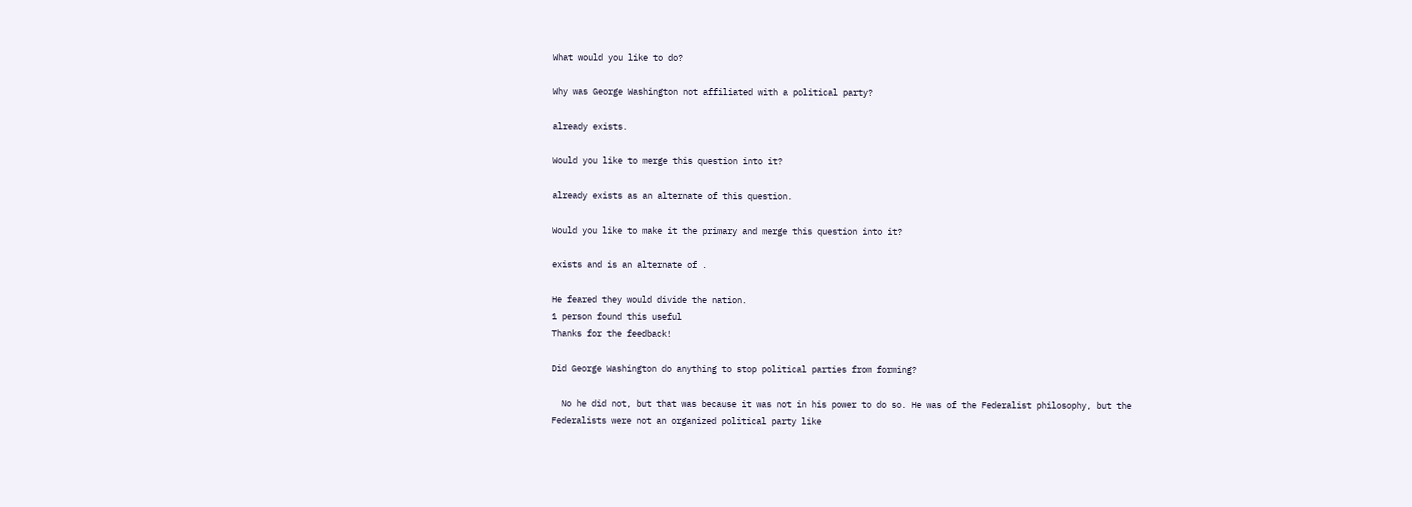What would you like to do?

Why was George Washington not affiliated with a political party?

already exists.

Would you like to merge this question into it?

already exists as an alternate of this question.

Would you like to make it the primary and merge this question into it?

exists and is an alternate of .

He feared they would divide the nation.
1 person found this useful
Thanks for the feedback!

Did George Washington do anything to stop political parties from forming?

  No he did not, but that was because it was not in his power to do so. He was of the Federalist philosophy, but the Federalists were not an organized political party like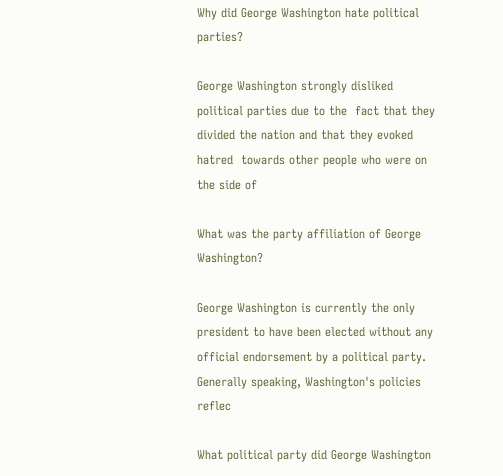Why did George Washington hate political parties?

George Washington strongly disliked political parties due to the  fact that they divided the nation and that they evoked hatred  towards other people who were on the side of

What was the party affiliation of George Washington?

George Washington is currently the only president to have been elected without any official endorsement by a political party. Generally speaking, Washington's policies reflec

What political party did George Washington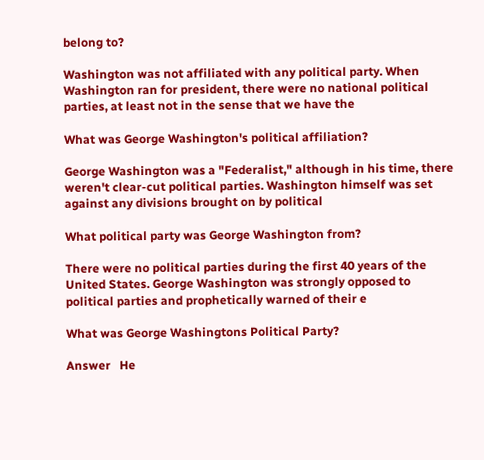belong to?

Washington was not affiliated with any political party. When Washington ran for president, there were no national political parties, at least not in the sense that we have the

What was George Washington's political affiliation?

George Washington was a "Federalist," although in his time, there weren't clear-cut political parties. Washington himself was set against any divisions brought on by political

What political party was George Washington from?

There were no political parties during the first 40 years of the United States. George Washington was strongly opposed to political parties and prophetically warned of their e

What was George Washingtons Political Party?

Answer   He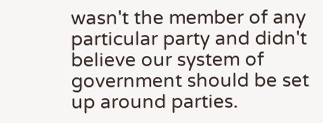wasn't the member of any particular party and didn't believe our system of government should be set up around parties.